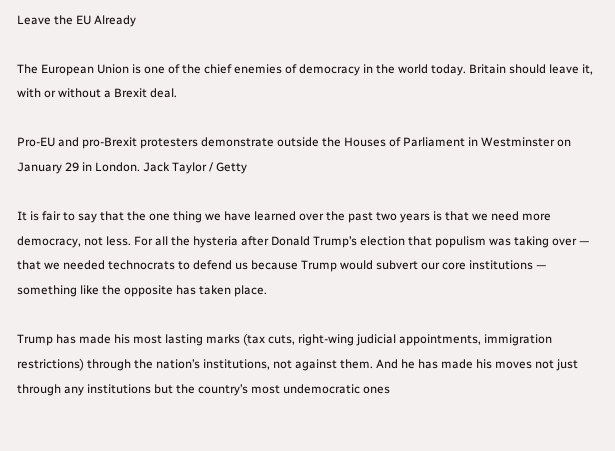Leave the EU Already

The European Union is one of the chief enemies of democracy in the world today. Britain should leave it, with or without a Brexit deal.

Pro-EU and pro-Brexit protesters demonstrate outside the Houses of Parliament in Westminster on January 29 in London. Jack Taylor / Getty

It is fair to say that the one thing we have learned over the past two years is that we need more democracy, not less. For all the hysteria after Donald Trump’s election that populism was taking over — that we needed technocrats to defend us because Trump would subvert our core institutions — something like the opposite has taken place.

Trump has made his most lasting marks (tax cuts, right-wing judicial appointments, immigration restrictions) through the nation’s institutions, not against them. And he has made his moves not just through any institutions but the country’s most undemocratic ones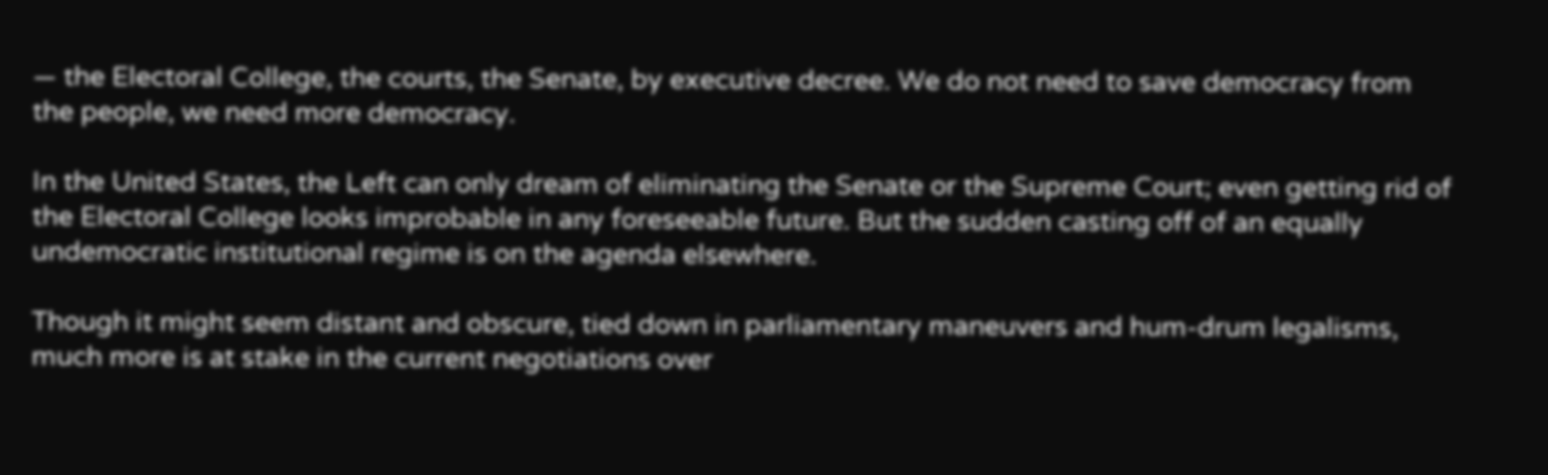— the Electoral College, the courts, the Senate, by executive decree. We do not need to save democracy from the people, we need more democracy.

In the United States, the Left can only dream of eliminating the Senate or the Supreme Court; even getting rid of the Electoral College looks improbable in any foreseeable future. But the sudden casting off of an equally undemocratic institutional regime is on the agenda elsewhere.

Though it might seem distant and obscure, tied down in parliamentary maneuvers and hum-drum legalisms, much more is at stake in the current negotiations over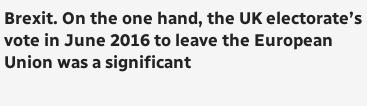Brexit. On the one hand, the UK electorate’s vote in June 2016 to leave the European Union was a significant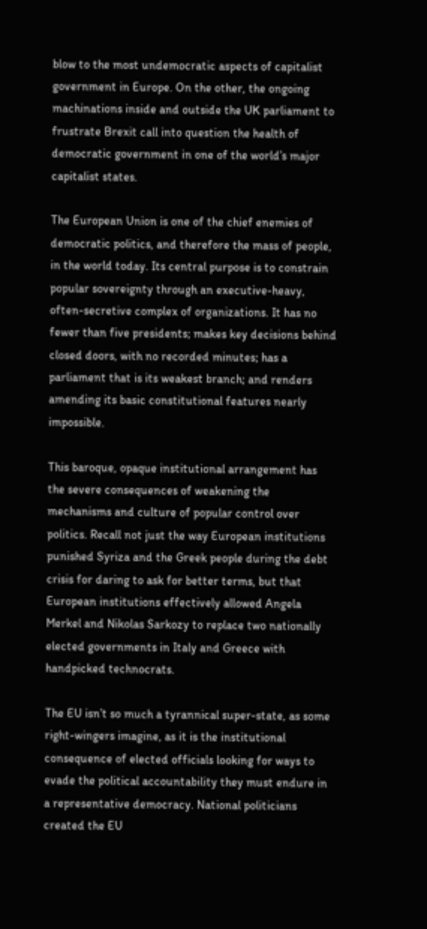blow to the most undemocratic aspects of capitalist government in Europe. On the other, the ongoing machinations inside and outside the UK parliament to frustrate Brexit call into question the health of democratic government in one of the world’s major capitalist states.

The European Union is one of the chief enemies of democratic politics, and therefore the mass of people, in the world today. Its central purpose is to constrain popular sovereignty through an executive-heavy, often-secretive complex of organizations. It has no fewer than five presidents; makes key decisions behind closed doors, with no recorded minutes; has a parliament that is its weakest branch; and renders amending its basic constitutional features nearly impossible.

This baroque, opaque institutional arrangement has the severe consequences of weakening the mechanisms and culture of popular control over politics. Recall not just the way European institutions punished Syriza and the Greek people during the debt crisis for daring to ask for better terms, but that European institutions effectively allowed Angela Merkel and Nikolas Sarkozy to replace two nationally elected governments in Italy and Greece with handpicked technocrats.

The EU isn’t so much a tyrannical super-state, as some right-wingers imagine, as it is the institutional consequence of elected officials looking for ways to evade the political accountability they must endure in a representative democracy. National politicians created the EU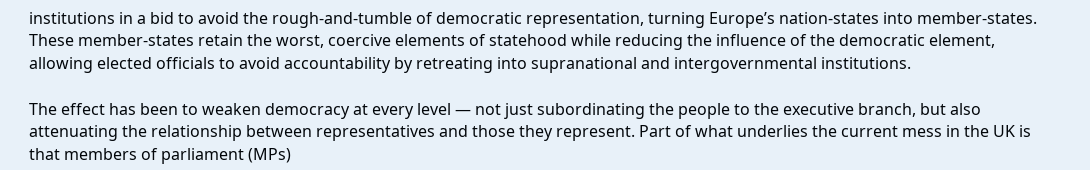institutions in a bid to avoid the rough-and-tumble of democratic representation, turning Europe’s nation-states into member-states. These member-states retain the worst, coercive elements of statehood while reducing the influence of the democratic element, allowing elected officials to avoid accountability by retreating into supranational and intergovernmental institutions.

The effect has been to weaken democracy at every level — not just subordinating the people to the executive branch, but also attenuating the relationship between representatives and those they represent. Part of what underlies the current mess in the UK is that members of parliament (MPs)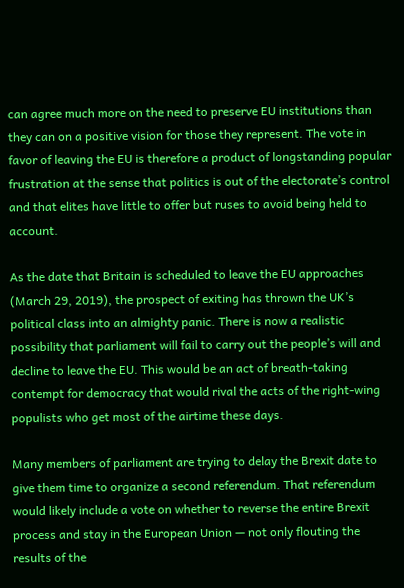can agree much more on the need to preserve EU institutions than they can on a positive vision for those they represent. The vote in favor of leaving the EU is therefore a product of longstanding popular frustration at the sense that politics is out of the electorate’s control and that elites have little to offer but ruses to avoid being held to account.

As the date that Britain is scheduled to leave the EU approaches (March 29, 2019), the prospect of exiting has thrown the UK’s political class into an almighty panic. There is now a realistic possibility that parliament will fail to carry out the people’s will and decline to leave the EU. This would be an act of breath-taking contempt for democracy that would rival the acts of the right-wing populists who get most of the airtime these days.

Many members of parliament are trying to delay the Brexit date to give them time to organize a second referendum. That referendum would likely include a vote on whether to reverse the entire Brexit process and stay in the European Union — not only flouting the results of the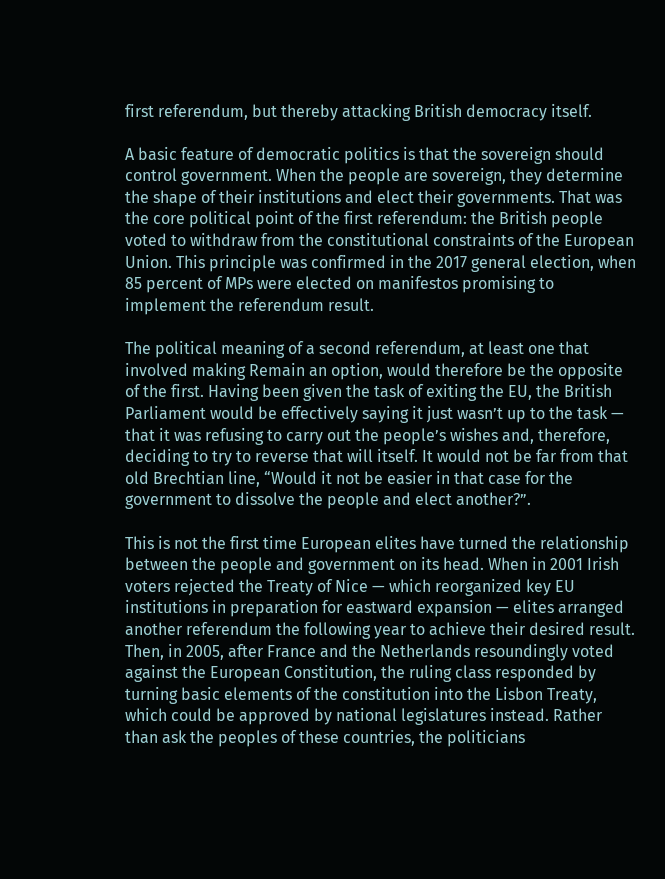first referendum, but thereby attacking British democracy itself.

A basic feature of democratic politics is that the sovereign should control government. When the people are sovereign, they determine the shape of their institutions and elect their governments. That was the core political point of the first referendum: the British people voted to withdraw from the constitutional constraints of the European Union. This principle was confirmed in the 2017 general election, when 85 percent of MPs were elected on manifestos promising to implement the referendum result.

The political meaning of a second referendum, at least one that involved making Remain an option, would therefore be the opposite of the first. Having been given the task of exiting the EU, the British Parliament would be effectively saying it just wasn’t up to the task — that it was refusing to carry out the people’s wishes and, therefore, deciding to try to reverse that will itself. It would not be far from that old Brechtian line, “Would it not be easier in that case for the government to dissolve the people and elect another?”.

This is not the first time European elites have turned the relationship between the people and government on its head. When in 2001 Irish voters rejected the Treaty of Nice — which reorganized key EU institutions in preparation for eastward expansion — elites arranged another referendum the following year to achieve their desired result. Then, in 2005, after France and the Netherlands resoundingly voted against the European Constitution, the ruling class responded by turning basic elements of the constitution into the Lisbon Treaty, which could be approved by national legislatures instead. Rather than ask the peoples of these countries, the politicians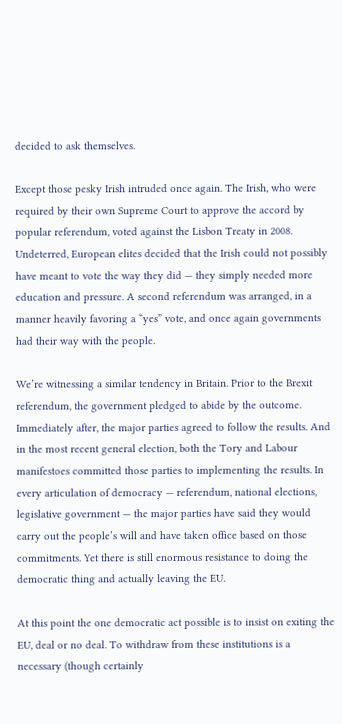decided to ask themselves.

Except those pesky Irish intruded once again. The Irish, who were required by their own Supreme Court to approve the accord by popular referendum, voted against the Lisbon Treaty in 2008. Undeterred, European elites decided that the Irish could not possibly have meant to vote the way they did — they simply needed more education and pressure. A second referendum was arranged, in a manner heavily favoring a “yes” vote, and once again governments had their way with the people.

We’re witnessing a similar tendency in Britain. Prior to the Brexit referendum, the government pledged to abide by the outcome. Immediately after, the major parties agreed to follow the results. And in the most recent general election, both the Tory and Labour manifestoes committed those parties to implementing the results. In every articulation of democracy — referendum, national elections, legislative government — the major parties have said they would carry out the people’s will and have taken office based on those commitments. Yet there is still enormous resistance to doing the democratic thing and actually leaving the EU.

At this point the one democratic act possible is to insist on exiting the EU, deal or no deal. To withdraw from these institutions is a necessary (though certainly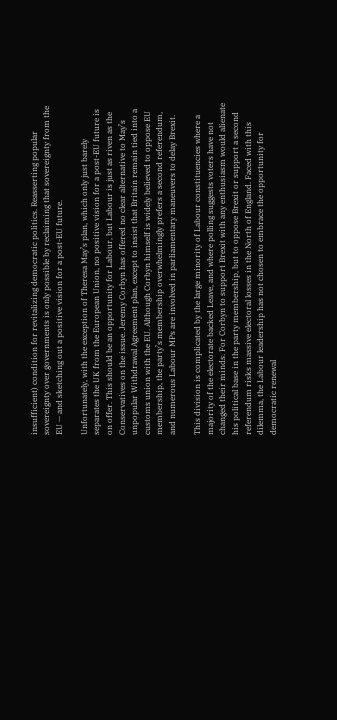insufficient) condition for revitalizing democratic politics. Reasserting popular sovereignty over governments is only possible by reclaiming that sovereignty from the EU — and sketching out a positive vision for a post-EU future.

Unfortunately, with the exception of Theresa May’s plan, which only just barely separates the UK from the European Union, no positive vision for a post-EU future is on offer. This should be an opportunity for Labour, but Labour is just as riven as the Conservatives on the issue. Jeremy Corbyn has offered no clear alternative to May’s unpopular Withdrawal Agreement plan, except to insist that Britain remain tied into a customs union with the EU. Although Corbyn himself is widely believed to oppose EU membership, the party’s membership overwhelmingly prefers a second referendum, and numerous Labour MPs are involved in parliamentary maneuvers to delay Brexit.

This division is complicated by the large minority of Labour constituencies where a majority of the electorate backed Leave, and where polling suggests voters have not changed their minds. For Corbyn to support Brexit with any enthusiasm would alienate his political base in the party membership, but to oppose Brexit or support a second referendum risks massive electoral losses in the North of England. Faced with this dilemma, the Labour leadership has not chosen to embrace the opportunity for democratic renewal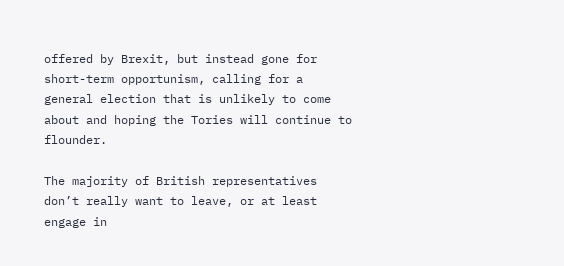offered by Brexit, but instead gone for short-term opportunism, calling for a general election that is unlikely to come about and hoping the Tories will continue to flounder.

The majority of British representatives don’t really want to leave, or at least engage in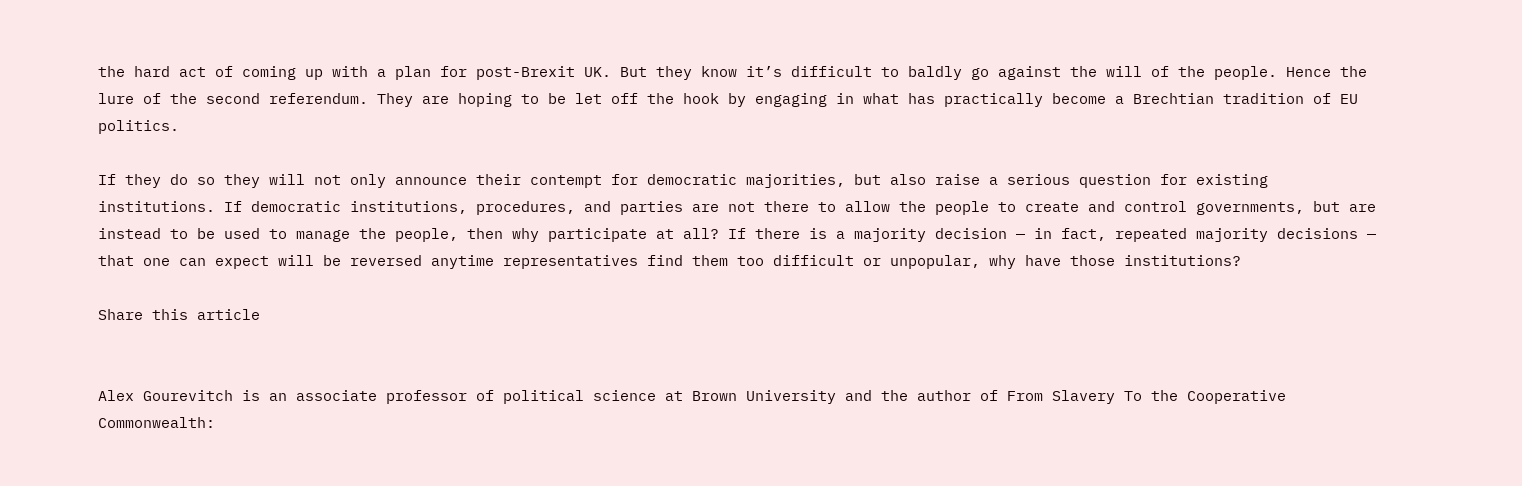the hard act of coming up with a plan for post-Brexit UK. But they know it’s difficult to baldly go against the will of the people. Hence the lure of the second referendum. They are hoping to be let off the hook by engaging in what has practically become a Brechtian tradition of EU politics.

If they do so they will not only announce their contempt for democratic majorities, but also raise a serious question for existing institutions. If democratic institutions, procedures, and parties are not there to allow the people to create and control governments, but are instead to be used to manage the people, then why participate at all? If there is a majority decision — in fact, repeated majority decisions — that one can expect will be reversed anytime representatives find them too difficult or unpopular, why have those institutions?

Share this article


Alex Gourevitch is an associate professor of political science at Brown University and the author of From Slavery To the Cooperative Commonwealth: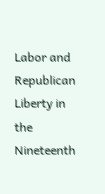Labor and Republican Liberty in the Nineteenth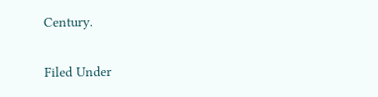Century.

Filed Under